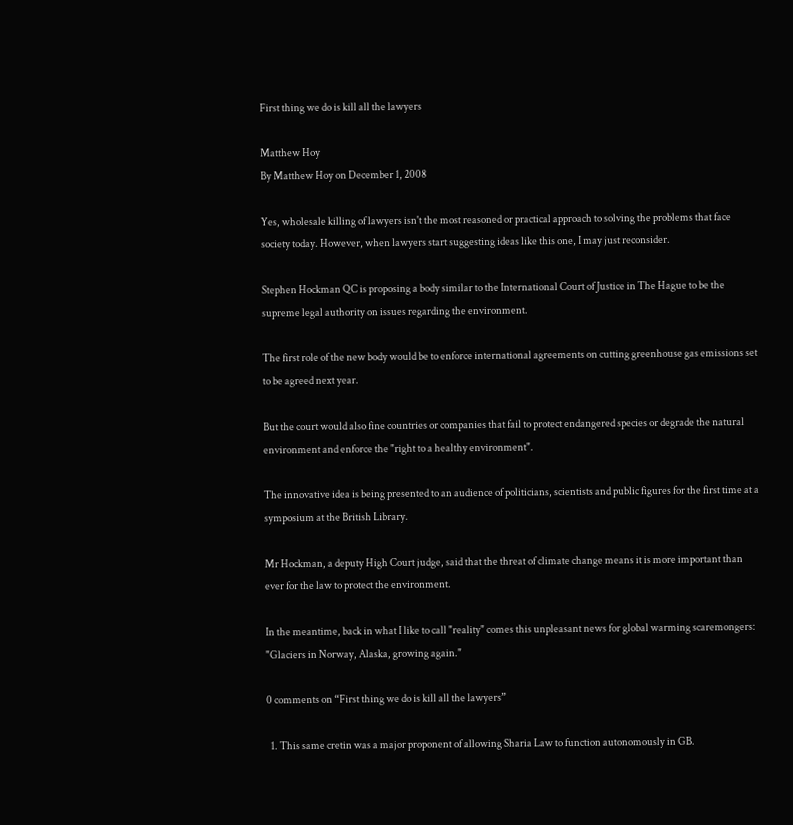First thing we do is kill all the lawyers

Matthew Hoy
By Matthew Hoy on December 1, 2008

Yes, wholesale killing of lawyers isn't the most reasoned or practical approach to solving the problems that face society today. However, when lawyers start suggesting ideas like this one, I may just reconsider.

Stephen Hockman QC is proposing a body similar to the International Court of Justice in The Hague to be the supreme legal authority on issues regarding the environment.

The first role of the new body would be to enforce international agreements on cutting greenhouse gas emissions set to be agreed next year.

But the court would also fine countries or companies that fail to protect endangered species or degrade the natural environment and enforce the "right to a healthy environment".

The innovative idea is being presented to an audience of politicians, scientists and public figures for the first time at a symposium at the British Library.

Mr Hockman, a deputy High Court judge, said that the threat of climate change means it is more important than ever for the law to protect the environment.

In the meantime, back in what I like to call "reality" comes this unpleasant news for global warming scaremongers: "Glaciers in Norway, Alaska, growing again."

0 comments on “First thing we do is kill all the lawyers”

  1. This same cretin was a major proponent of allowing Sharia Law to function autonomously in GB.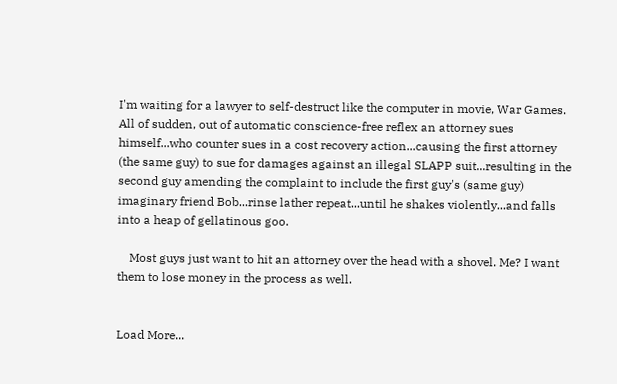I'm waiting for a lawyer to self-destruct like the computer in movie, War Games. All of sudden, out of automatic conscience-free reflex an attorney sues himself...who counter sues in a cost recovery action...causing the first attorney (the same guy) to sue for damages against an illegal SLAPP suit...resulting in the second guy amending the complaint to include the first guy's (same guy) imaginary friend Bob...rinse lather repeat...until he shakes violently...and falls into a heap of gellatinous goo.

    Most guys just want to hit an attorney over the head with a shovel. Me? I want them to lose money in the process as well.


Load More...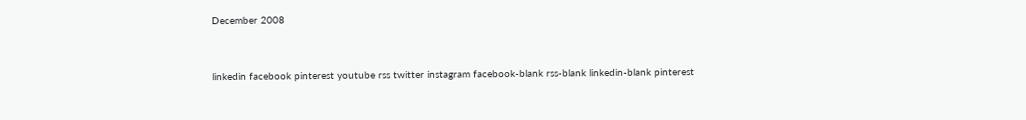December 2008



linkedin facebook pinterest youtube rss twitter instagram facebook-blank rss-blank linkedin-blank pinterest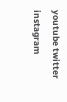youtube twitter instagram